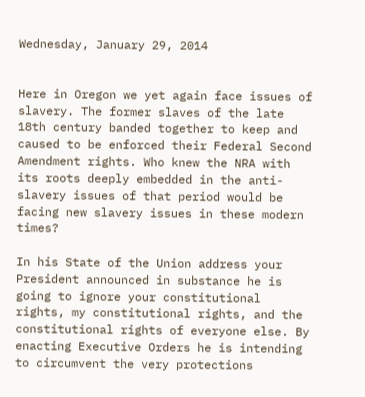Wednesday, January 29, 2014


Here in Oregon we yet again face issues of slavery. The former slaves of the late 18th century banded together to keep and caused to be enforced their Federal Second Amendment rights. Who knew the NRA with its roots deeply embedded in the anti-slavery issues of that period would be facing new slavery issues in these modern times?

In his State of the Union address your President announced in substance he is going to ignore your constitutional rights, my constitutional rights, and the constitutional rights of everyone else. By enacting Executive Orders he is intending to circumvent the very protections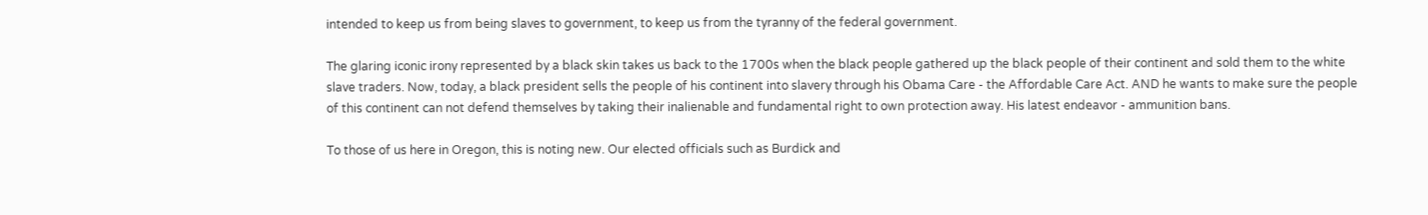intended to keep us from being slaves to government, to keep us from the tyranny of the federal government.

The glaring iconic irony represented by a black skin takes us back to the 1700s when the black people gathered up the black people of their continent and sold them to the white slave traders. Now, today, a black president sells the people of his continent into slavery through his Obama Care - the Affordable Care Act. AND he wants to make sure the people of this continent can not defend themselves by taking their inalienable and fundamental right to own protection away. His latest endeavor - ammunition bans.

To those of us here in Oregon, this is noting new. Our elected officials such as Burdick and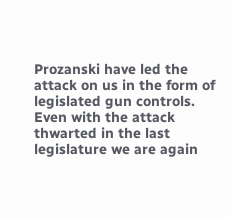Prozanski have led the attack on us in the form of legislated gun controls. Even with the attack thwarted in the last legislature we are again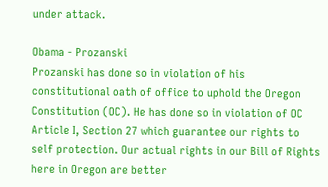under attack.

Obama - Prozanski
Prozanski has done so in violation of his constitutional oath of office to uphold the Oregon Constitution (OC). He has done so in violation of OC Article I, Section 27 which guarantee our rights to self protection. Our actual rights in our Bill of Rights here in Oregon are better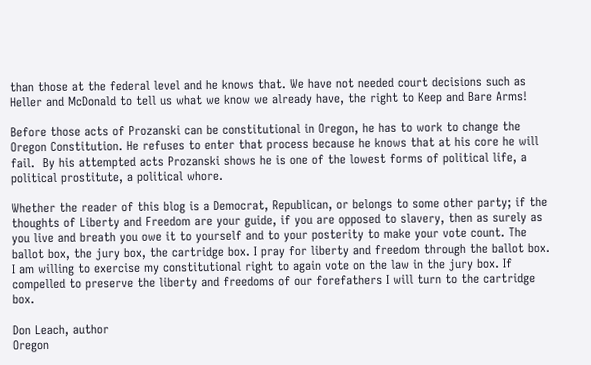than those at the federal level and he knows that. We have not needed court decisions such as Heller and McDonald to tell us what we know we already have, the right to Keep and Bare Arms!

Before those acts of Prozanski can be constitutional in Oregon, he has to work to change the Oregon Constitution. He refuses to enter that process because he knows that at his core he will fail.  By his attempted acts Prozanski shows he is one of the lowest forms of political life, a political prostitute, a political whore.

Whether the reader of this blog is a Democrat, Republican, or belongs to some other party; if the thoughts of Liberty and Freedom are your guide, if you are opposed to slavery, then as surely as you live and breath you owe it to yourself and to your posterity to make your vote count. The ballot box, the jury box, the cartridge box. I pray for liberty and freedom through the ballot box. I am willing to exercise my constitutional right to again vote on the law in the jury box. If compelled to preserve the liberty and freedoms of our forefathers I will turn to the cartridge box.

Don Leach, author
Oregon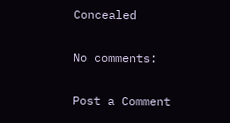Concealed

No comments:

Post a Comment